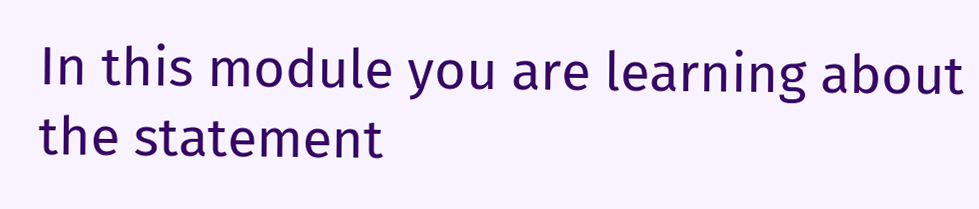In this module you are learning about the statement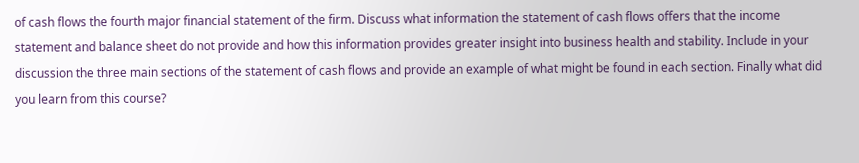of cash flows the fourth major financial statement of the firm. Discuss what information the statement of cash flows offers that the income statement and balance sheet do not provide and how this information provides greater insight into business health and stability. Include in your discussion the three main sections of the statement of cash flows and provide an example of what might be found in each section. Finally what did you learn from this course?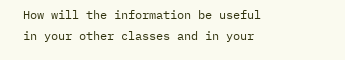How will the information be useful in your other classes and in your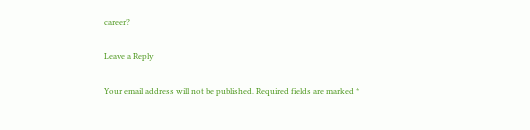career?

Leave a Reply

Your email address will not be published. Required fields are marked *